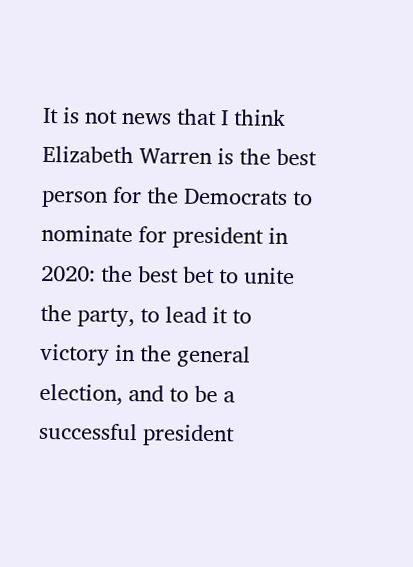It is not news that I think Elizabeth Warren is the best person for the Democrats to nominate for president in 2020: the best bet to unite the party, to lead it to victory in the general election, and to be a successful president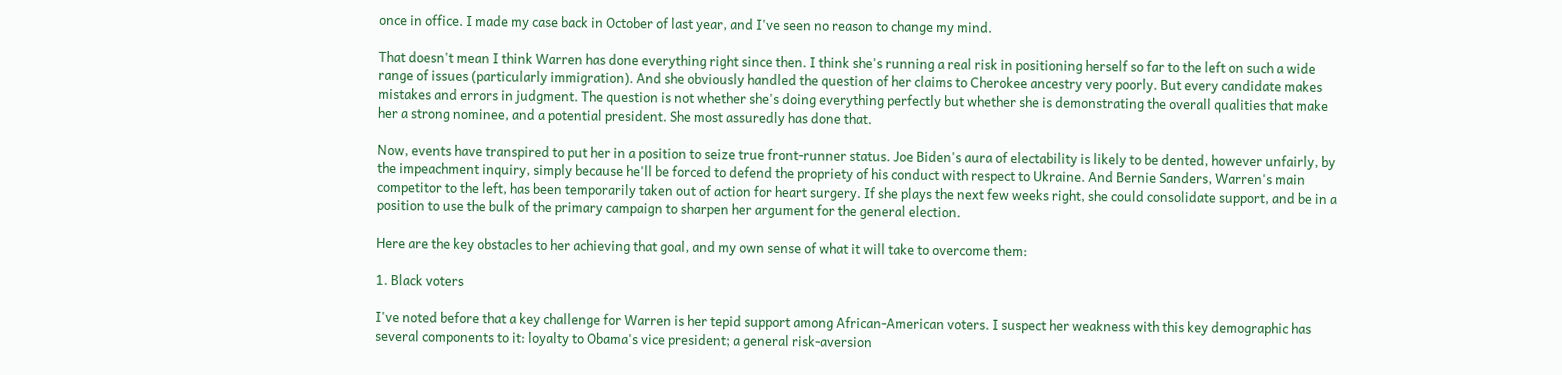once in office. I made my case back in October of last year, and I've seen no reason to change my mind.

That doesn't mean I think Warren has done everything right since then. I think she's running a real risk in positioning herself so far to the left on such a wide range of issues (particularly immigration). And she obviously handled the question of her claims to Cherokee ancestry very poorly. But every candidate makes mistakes and errors in judgment. The question is not whether she's doing everything perfectly but whether she is demonstrating the overall qualities that make her a strong nominee, and a potential president. She most assuredly has done that.

Now, events have transpired to put her in a position to seize true front-runner status. Joe Biden's aura of electability is likely to be dented, however unfairly, by the impeachment inquiry, simply because he'll be forced to defend the propriety of his conduct with respect to Ukraine. And Bernie Sanders, Warren's main competitor to the left, has been temporarily taken out of action for heart surgery. If she plays the next few weeks right, she could consolidate support, and be in a position to use the bulk of the primary campaign to sharpen her argument for the general election.

Here are the key obstacles to her achieving that goal, and my own sense of what it will take to overcome them:

1. Black voters

I've noted before that a key challenge for Warren is her tepid support among African-American voters. I suspect her weakness with this key demographic has several components to it: loyalty to Obama's vice president; a general risk-aversion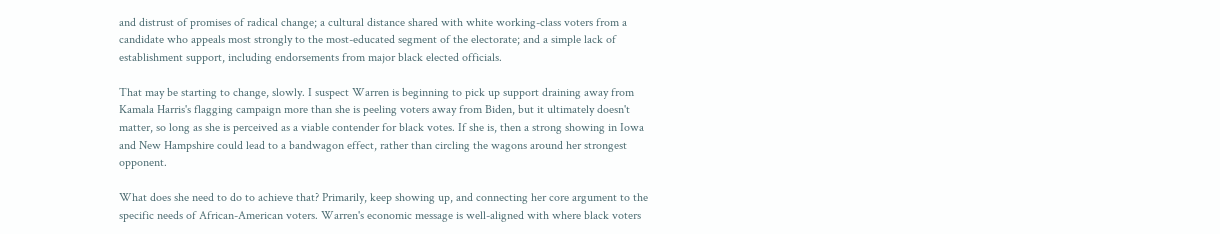and distrust of promises of radical change; a cultural distance shared with white working-class voters from a candidate who appeals most strongly to the most-educated segment of the electorate; and a simple lack of establishment support, including endorsements from major black elected officials.

That may be starting to change, slowly. I suspect Warren is beginning to pick up support draining away from Kamala Harris's flagging campaign more than she is peeling voters away from Biden, but it ultimately doesn't matter, so long as she is perceived as a viable contender for black votes. If she is, then a strong showing in Iowa and New Hampshire could lead to a bandwagon effect, rather than circling the wagons around her strongest opponent.

What does she need to do to achieve that? Primarily, keep showing up, and connecting her core argument to the specific needs of African-American voters. Warren's economic message is well-aligned with where black voters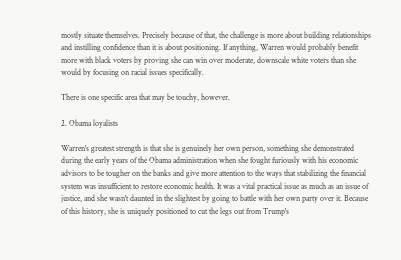mostly situate themselves. Precisely because of that, the challenge is more about building relationships and instilling confidence than it is about positioning. If anything, Warren would probably benefit more with black voters by proving she can win over moderate, downscale white voters than she would by focusing on racial issues specifically.

There is one specific area that may be touchy, however.

2. Obama loyalists

Warren's greatest strength is that she is genuinely her own person, something she demonstrated during the early years of the Obama administration when she fought furiously with his economic advisors to be tougher on the banks and give more attention to the ways that stabilizing the financial system was insufficient to restore economic health. It was a vital practical issue as much as an issue of justice, and she wasn't daunted in the slightest by going to battle with her own party over it. Because of this history, she is uniquely positioned to cut the legs out from Trump's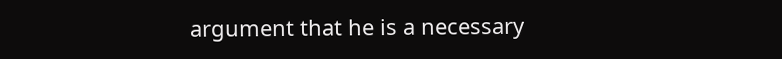argument that he is a necessary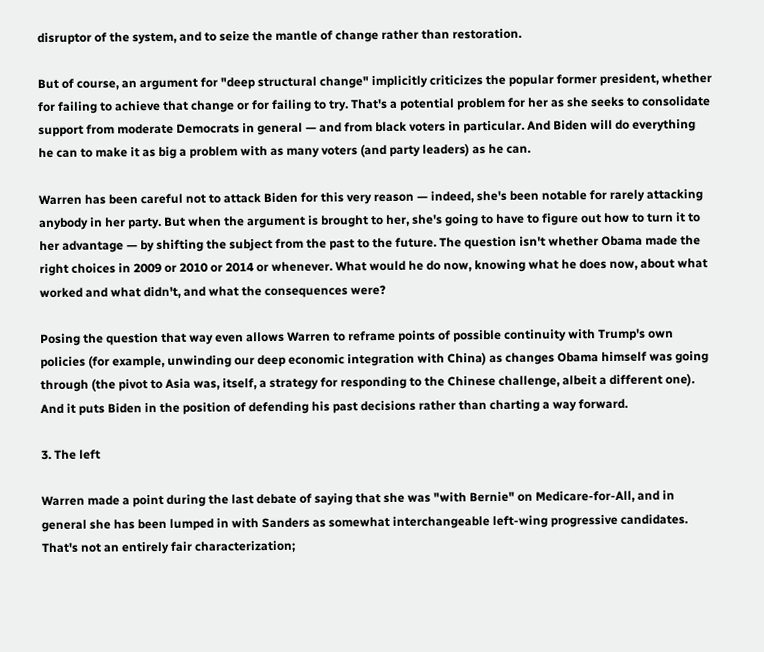disruptor of the system, and to seize the mantle of change rather than restoration.

But of course, an argument for "deep structural change" implicitly criticizes the popular former president, whether for failing to achieve that change or for failing to try. That's a potential problem for her as she seeks to consolidate support from moderate Democrats in general — and from black voters in particular. And Biden will do everything he can to make it as big a problem with as many voters (and party leaders) as he can.

Warren has been careful not to attack Biden for this very reason — indeed, she's been notable for rarely attacking anybody in her party. But when the argument is brought to her, she's going to have to figure out how to turn it to her advantage — by shifting the subject from the past to the future. The question isn't whether Obama made the right choices in 2009 or 2010 or 2014 or whenever. What would he do now, knowing what he does now, about what worked and what didn't, and what the consequences were?

Posing the question that way even allows Warren to reframe points of possible continuity with Trump's own policies (for example, unwinding our deep economic integration with China) as changes Obama himself was going through (the pivot to Asia was, itself, a strategy for responding to the Chinese challenge, albeit a different one). And it puts Biden in the position of defending his past decisions rather than charting a way forward.

3. The left

Warren made a point during the last debate of saying that she was "with Bernie" on Medicare-for-All, and in general she has been lumped in with Sanders as somewhat interchangeable left-wing progressive candidates. That's not an entirely fair characterization;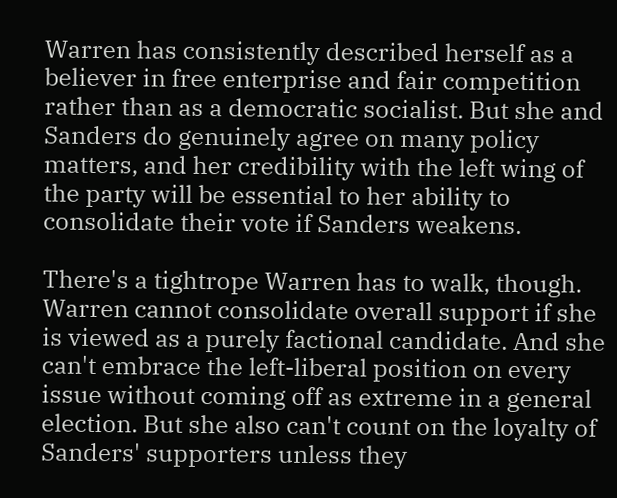Warren has consistently described herself as a believer in free enterprise and fair competition rather than as a democratic socialist. But she and Sanders do genuinely agree on many policy matters, and her credibility with the left wing of the party will be essential to her ability to consolidate their vote if Sanders weakens.

There's a tightrope Warren has to walk, though. Warren cannot consolidate overall support if she is viewed as a purely factional candidate. And she can't embrace the left-liberal position on every issue without coming off as extreme in a general election. But she also can't count on the loyalty of Sanders' supporters unless they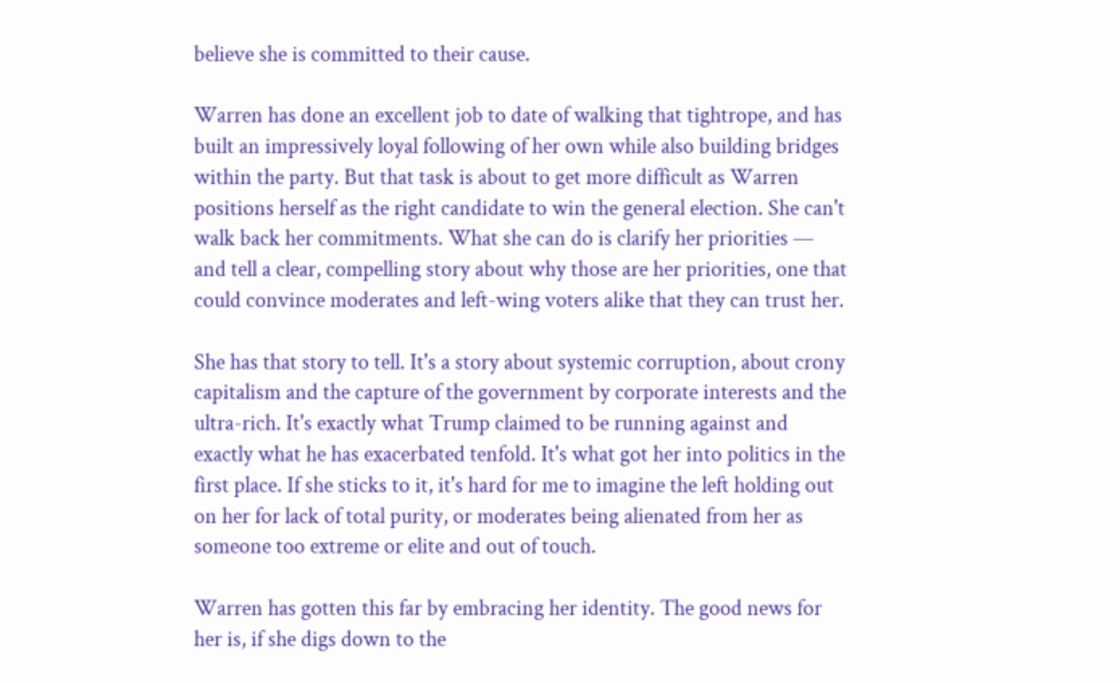believe she is committed to their cause.

Warren has done an excellent job to date of walking that tightrope, and has built an impressively loyal following of her own while also building bridges within the party. But that task is about to get more difficult as Warren positions herself as the right candidate to win the general election. She can't walk back her commitments. What she can do is clarify her priorities — and tell a clear, compelling story about why those are her priorities, one that could convince moderates and left-wing voters alike that they can trust her.

She has that story to tell. It's a story about systemic corruption, about crony capitalism and the capture of the government by corporate interests and the ultra-rich. It's exactly what Trump claimed to be running against and exactly what he has exacerbated tenfold. It's what got her into politics in the first place. If she sticks to it, it's hard for me to imagine the left holding out on her for lack of total purity, or moderates being alienated from her as someone too extreme or elite and out of touch.

Warren has gotten this far by embracing her identity. The good news for her is, if she digs down to the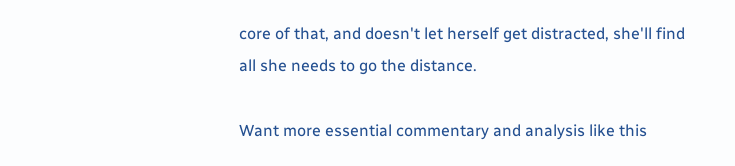core of that, and doesn't let herself get distracted, she'll find all she needs to go the distance.

Want more essential commentary and analysis like this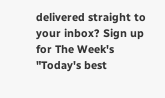delivered straight to your inbox? Sign up for The Week's "Today's best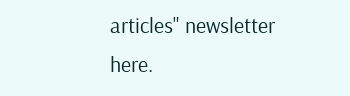articles" newsletter here.